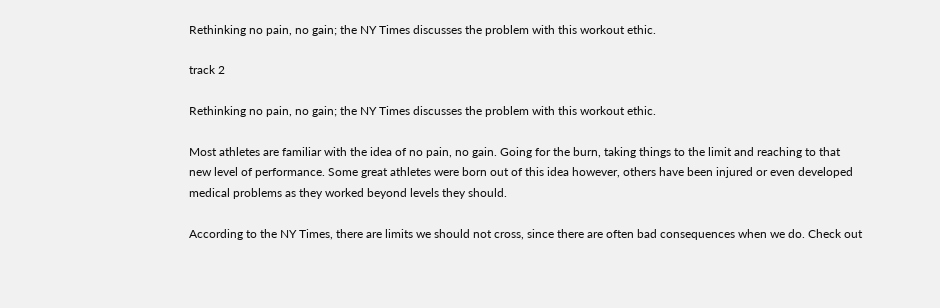Rethinking no pain, no gain; the NY Times discusses the problem with this workout ethic.

track 2

Rethinking no pain, no gain; the NY Times discusses the problem with this workout ethic.

Most athletes are familiar with the idea of no pain, no gain. Going for the burn, taking things to the limit and reaching to that new level of performance. Some great athletes were born out of this idea however, others have been injured or even developed medical problems as they worked beyond levels they should.

According to the NY Times, there are limits we should not cross, since there are often bad consequences when we do. Check out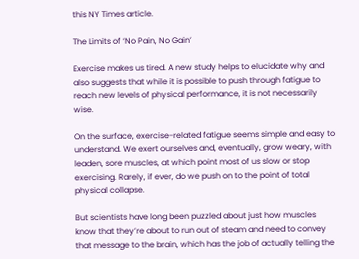this NY Times article.

The Limits of ‘No Pain, No Gain’

Exercise makes us tired. A new study helps to elucidate why and also suggests that while it is possible to push through fatigue to reach new levels of physical performance, it is not necessarily wise.

On the surface, exercise-related fatigue seems simple and easy to understand. We exert ourselves and, eventually, grow weary, with leaden, sore muscles, at which point most of us slow or stop exercising. Rarely, if ever, do we push on to the point of total physical collapse.

But scientists have long been puzzled about just how muscles know that they’re about to run out of steam and need to convey that message to the brain, which has the job of actually telling the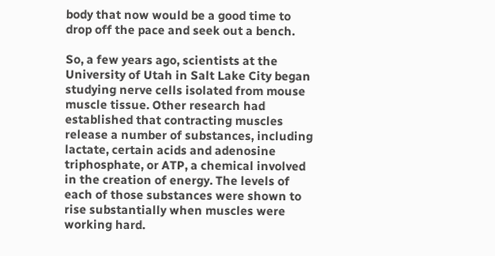body that now would be a good time to drop off the pace and seek out a bench.

So, a few years ago, scientists at the University of Utah in Salt Lake City began studying nerve cells isolated from mouse muscle tissue. Other research had established that contracting muscles release a number of substances, including lactate, certain acids and adenosine triphosphate, or ATP, a chemical involved in the creation of energy. The levels of each of those substances were shown to rise substantially when muscles were working hard.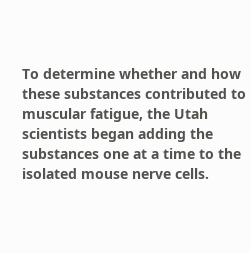To determine whether and how these substances contributed to muscular fatigue, the Utah scientists began adding the substances one at a time to the isolated mouse nerve cells.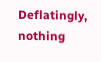Deflatingly, nothing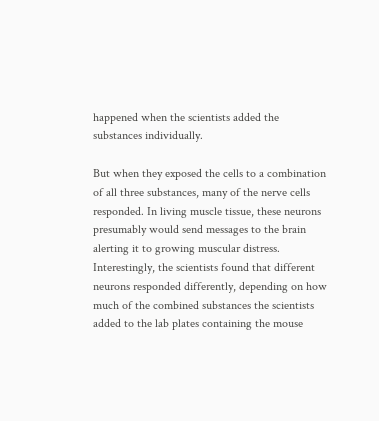happened when the scientists added the substances individually.

But when they exposed the cells to a combination of all three substances, many of the nerve cells responded. In living muscle tissue, these neurons presumably would send messages to the brain alerting it to growing muscular distress. Interestingly, the scientists found that different neurons responded differently, depending on how much of the combined substances the scientists added to the lab plates containing the mouse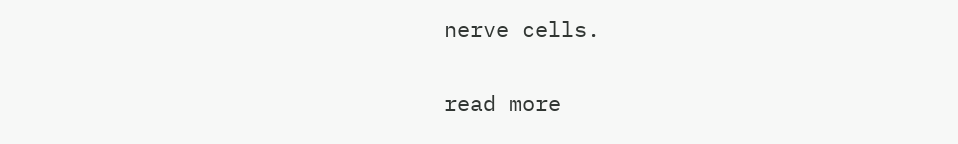nerve cells.

read more